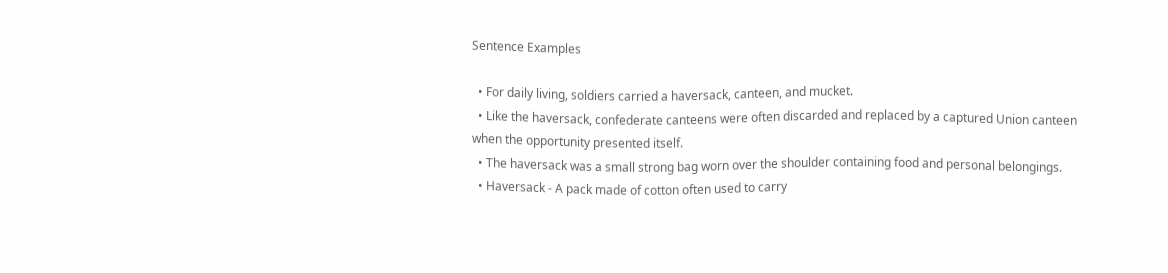Sentence Examples

  • For daily living, soldiers carried a haversack, canteen, and mucket.
  • Like the haversack, confederate canteens were often discarded and replaced by a captured Union canteen when the opportunity presented itself.
  • The haversack was a small strong bag worn over the shoulder containing food and personal belongings.
  • Haversack - A pack made of cotton often used to carry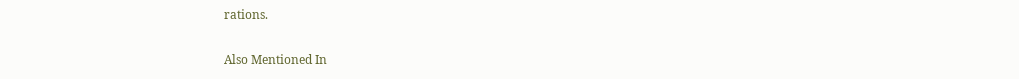rations.

Also Mentioned In